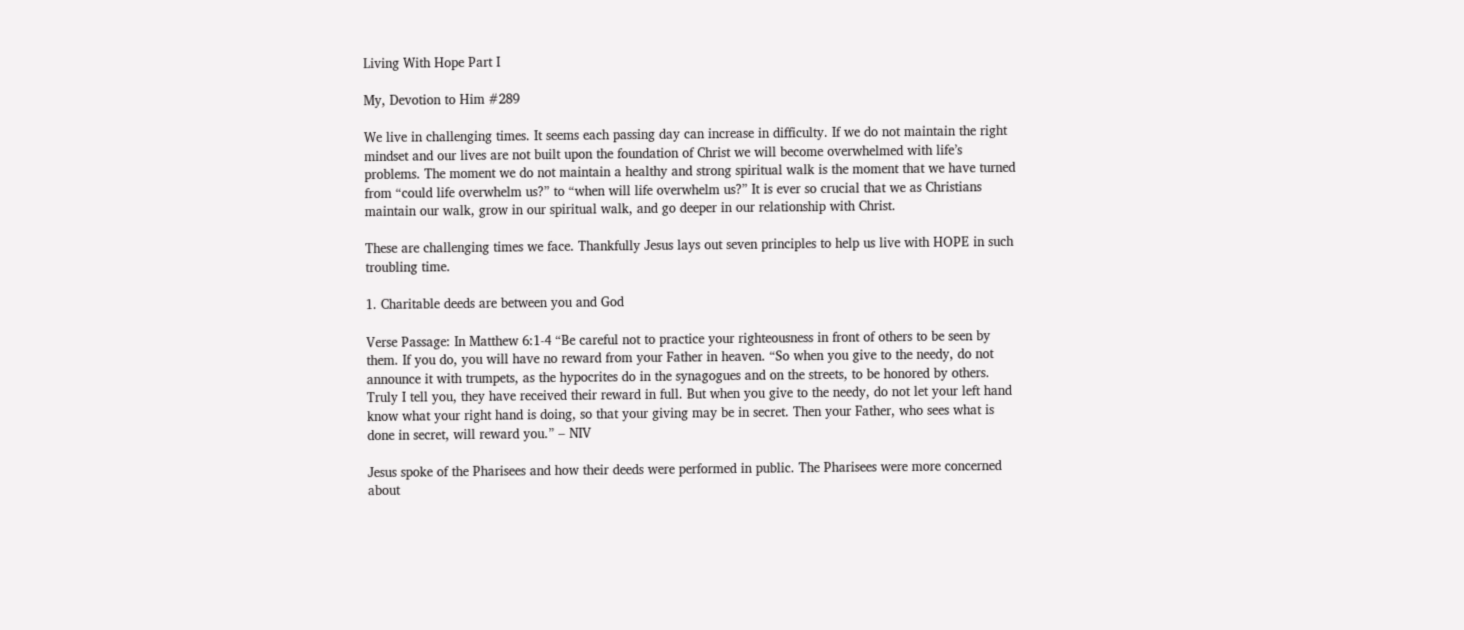Living With Hope Part I

My, Devotion to Him #289

We live in challenging times. It seems each passing day can increase in difficulty. If we do not maintain the right mindset and our lives are not built upon the foundation of Christ we will become overwhelmed with life’s problems. The moment we do not maintain a healthy and strong spiritual walk is the moment that we have turned from “could life overwhelm us?” to “when will life overwhelm us?” It is ever so crucial that we as Christians maintain our walk, grow in our spiritual walk, and go deeper in our relationship with Christ.

These are challenging times we face. Thankfully Jesus lays out seven principles to help us live with HOPE in such troubling time.

1. Charitable deeds are between you and God

Verse Passage: In Matthew 6:1-4 “Be careful not to practice your righteousness in front of others to be seen by them. If you do, you will have no reward from your Father in heaven. “So when you give to the needy, do not announce it with trumpets, as the hypocrites do in the synagogues and on the streets, to be honored by others. Truly I tell you, they have received their reward in full. But when you give to the needy, do not let your left hand know what your right hand is doing, so that your giving may be in secret. Then your Father, who sees what is done in secret, will reward you.” – NIV

Jesus spoke of the Pharisees and how their deeds were performed in public. The Pharisees were more concerned about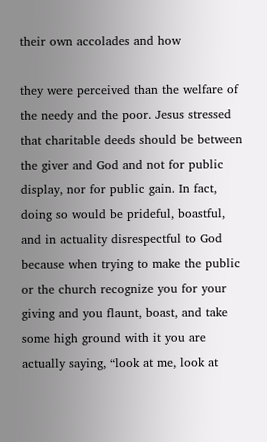their own accolades and how

they were perceived than the welfare of the needy and the poor. Jesus stressed that charitable deeds should be between the giver and God and not for public display, nor for public gain. In fact, doing so would be prideful, boastful, and in actuality disrespectful to God because when trying to make the public or the church recognize you for your giving and you flaunt, boast, and take some high ground with it you are actually saying, “look at me, look at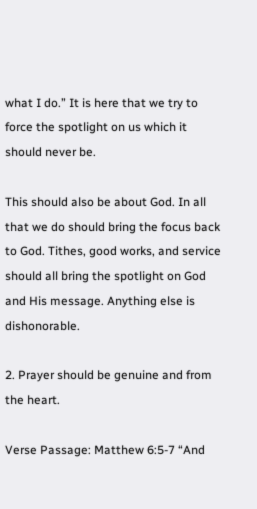what I do.” It is here that we try to force the spotlight on us which it should never be.

This should also be about God. In all that we do should bring the focus back to God. Tithes, good works, and service should all bring the spotlight on God and His message. Anything else is dishonorable.

2. Prayer should be genuine and from the heart.

Verse Passage: Matthew 6:5-7 “And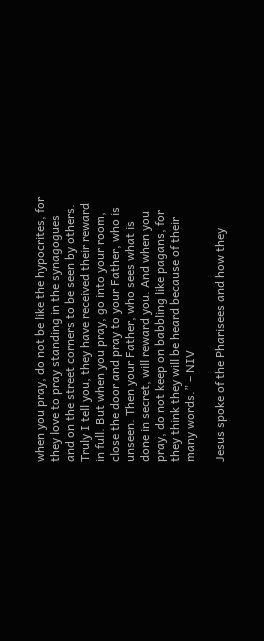when you pray, do not be like the hypocrites, for they love to pray standing in the synagogues and on the street corners to be seen by others. Truly I tell you, they have received their reward in full. But when you pray, go into your room, close the door and pray to your Father, who is unseen. Then your Father, who sees what is done in secret, will reward you. And when you pray, do not keep on babbling like pagans, for they think they will be heard because of their many words.” – NIV

Jesus spoke of the Pharisees and how they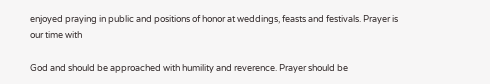enjoyed praying in public and positions of honor at weddings, feasts and festivals. Prayer is our time with

God and should be approached with humility and reverence. Prayer should be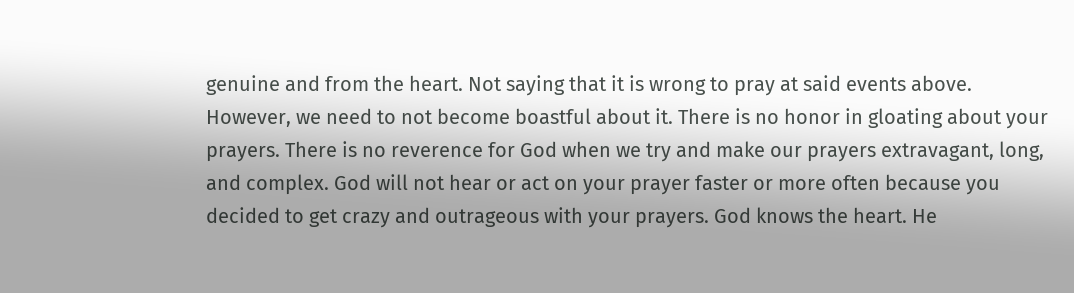genuine and from the heart. Not saying that it is wrong to pray at said events above. However, we need to not become boastful about it. There is no honor in gloating about your prayers. There is no reverence for God when we try and make our prayers extravagant, long, and complex. God will not hear or act on your prayer faster or more often because you decided to get crazy and outrageous with your prayers. God knows the heart. He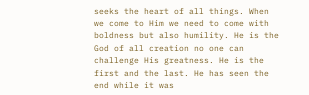seeks the heart of all things. When we come to Him we need to come with boldness but also humility. He is the God of all creation no one can challenge His greatness. He is the first and the last. He has seen the end while it was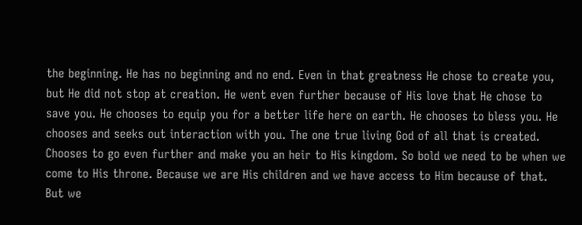the beginning. He has no beginning and no end. Even in that greatness He chose to create you, but He did not stop at creation. He went even further because of His love that He chose to save you. He chooses to equip you for a better life here on earth. He chooses to bless you. He chooses and seeks out interaction with you. The one true living God of all that is created. Chooses to go even further and make you an heir to His kingdom. So bold we need to be when we come to His throne. Because we are His children and we have access to Him because of that. But we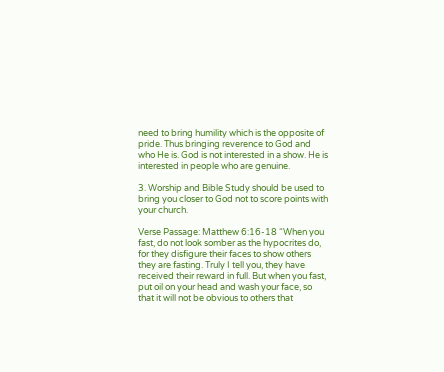need to bring humility which is the opposite of pride. Thus bringing reverence to God and who He is. God is not interested in a show. He is interested in people who are genuine.

3. Worship and Bible Study should be used to bring you closer to God not to score points with your church.

Verse Passage: Matthew 6:16-18 “When you fast, do not look somber as the hypocrites do, for they disfigure their faces to show others they are fasting. Truly I tell you, they have received their reward in full. But when you fast, put oil on your head and wash your face, so that it will not be obvious to others that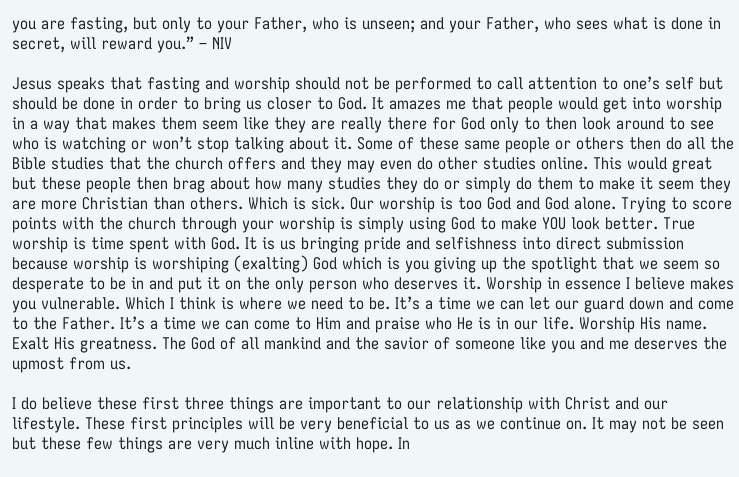you are fasting, but only to your Father, who is unseen; and your Father, who sees what is done in secret, will reward you.” – NIV

Jesus speaks that fasting and worship should not be performed to call attention to one’s self but should be done in order to bring us closer to God. It amazes me that people would get into worship in a way that makes them seem like they are really there for God only to then look around to see who is watching or won’t stop talking about it. Some of these same people or others then do all the Bible studies that the church offers and they may even do other studies online. This would great but these people then brag about how many studies they do or simply do them to make it seem they are more Christian than others. Which is sick. Our worship is too God and God alone. Trying to score points with the church through your worship is simply using God to make YOU look better. True worship is time spent with God. It is us bringing pride and selfishness into direct submission because worship is worshiping (exalting) God which is you giving up the spotlight that we seem so desperate to be in and put it on the only person who deserves it. Worship in essence I believe makes you vulnerable. Which I think is where we need to be. It’s a time we can let our guard down and come to the Father. It’s a time we can come to Him and praise who He is in our life. Worship His name. Exalt His greatness. The God of all mankind and the savior of someone like you and me deserves the upmost from us.

I do believe these first three things are important to our relationship with Christ and our lifestyle. These first principles will be very beneficial to us as we continue on. It may not be seen but these few things are very much inline with hope. In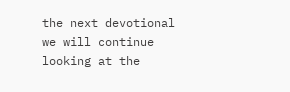the next devotional we will continue looking at the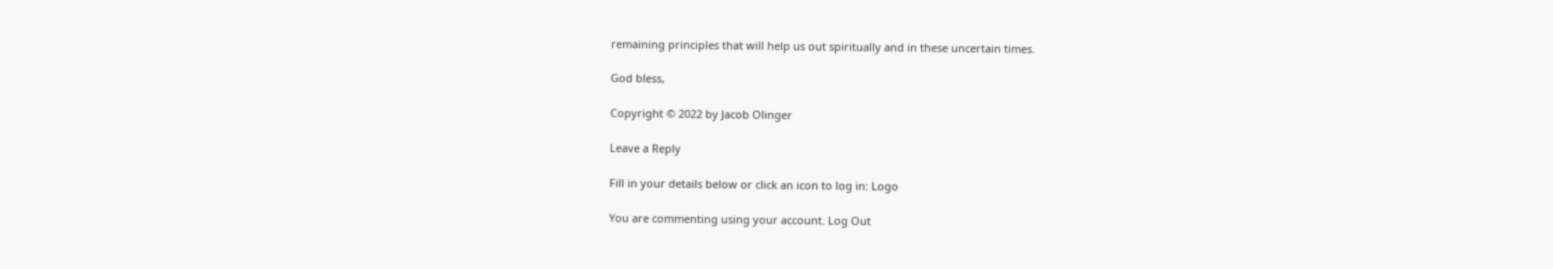remaining principles that will help us out spiritually and in these uncertain times.

God bless,

Copyright © 2022 by Jacob Olinger

Leave a Reply

Fill in your details below or click an icon to log in: Logo

You are commenting using your account. Log Out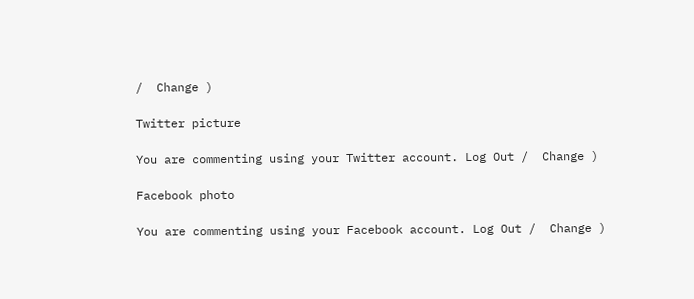/  Change )

Twitter picture

You are commenting using your Twitter account. Log Out /  Change )

Facebook photo

You are commenting using your Facebook account. Log Out /  Change )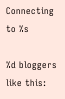Connecting to %s

%d bloggers like this: